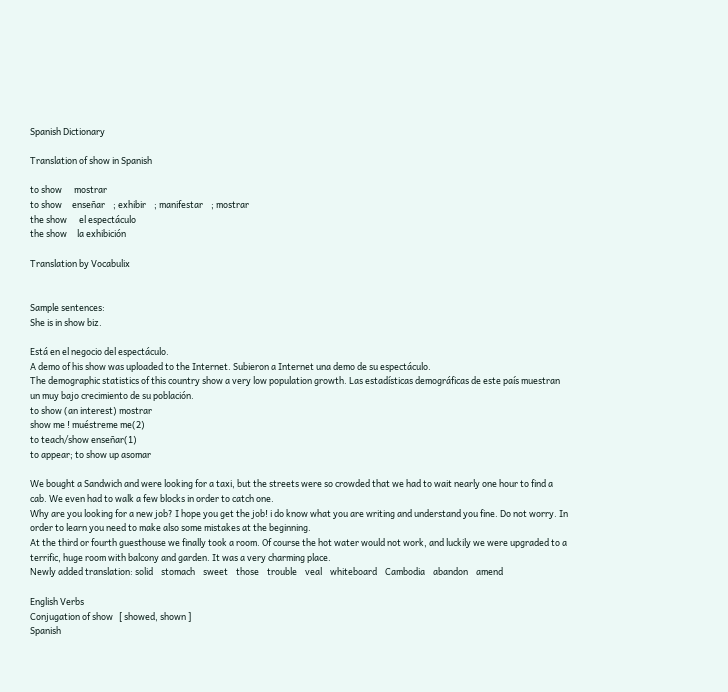Spanish Dictionary

Translation of show in Spanish

to show      mostrar
to show     enseñar    ; exhibir    ; manifestar    ; mostrar
the show      el espectáculo
the show     la exhibición

Translation by Vocabulix


Sample sentences:
She is in show biz.

Está en el negocio del espectáculo.
A demo of his show was uploaded to the Internet. Subieron a Internet una demo de su espectáculo.
The demographic statistics of this country show a very low population growth. Las estadísticas demográficas de este país muestran un muy bajo crecimiento de su población.
to show (an interest) mostrar
show me ! muéstreme me(2)
to teach/show enseñar(1)
to appear; to show up asomar

We bought a Sandwich and were looking for a taxi, but the streets were so crowded that we had to wait nearly one hour to find a cab. We even had to walk a few blocks in order to catch one.
Why are you looking for a new job? I hope you get the job! i do know what you are writing and understand you fine. Do not worry. In order to learn you need to make also some mistakes at the beginning.
At the third or fourth guesthouse we finally took a room. Of course the hot water would not work, and luckily we were upgraded to a terrific, huge room with balcony and garden. It was a very charming place.
Newly added translation: solid    stomach    sweet    those    trouble    veal    whiteboard    Cambodia    abandon    amend

English Verbs
Conjugation of show   [ showed, shown ]
Spanish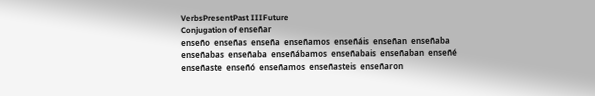VerbsPresentPast IIIFuture
Conjugation of enseñar
enseño  enseñas  enseña  enseñamos  enseñáis  enseñan  enseñaba  enseñabas  enseñaba  enseñábamos  enseñabais  enseñaban  enseñé  enseñaste  enseñó  enseñamos  enseñasteis  enseñaron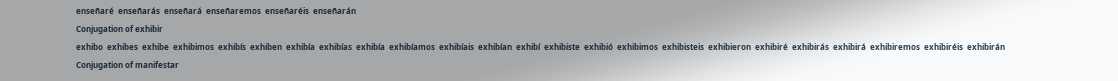enseñaré  enseñarás  enseñará  enseñaremos  enseñaréis  enseñarán
Conjugation of exhibir
exhibo  exhibes  exhibe  exhibimos  exhibís  exhiben  exhibía  exhibías  exhibía  exhibíamos  exhibíais  exhibían  exhibí  exhibiste  exhibió  exhibimos  exhibisteis  exhibieron  exhibiré  exhibirás  exhibirá  exhibiremos  exhibiréis  exhibirán
Conjugation of manifestar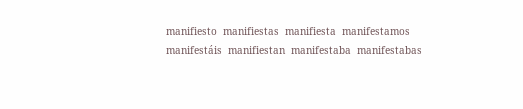manifiesto  manifiestas  manifiesta  manifestamos  manifestáis  manifiestan  manifestaba  manifestabas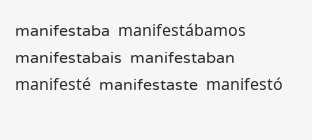manifestaba  manifestábamos  manifestabais  manifestaban  manifesté  manifestaste  manifestó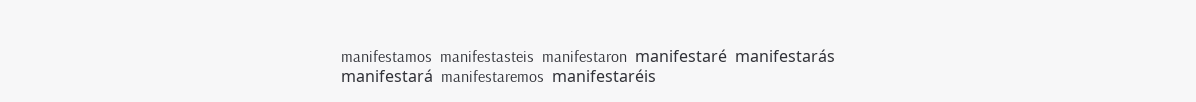manifestamos  manifestasteis  manifestaron  manifestaré  manifestarás  manifestará  manifestaremos  manifestaréis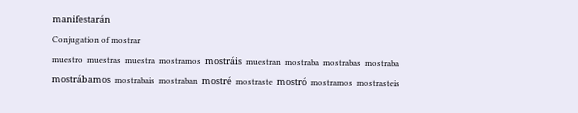manifestarán
Conjugation of mostrar
muestro  muestras  muestra  mostramos  mostráis  muestran  mostraba  mostrabas  mostraba  mostrábamos  mostrabais  mostraban  mostré  mostraste  mostró  mostramos  mostrasteis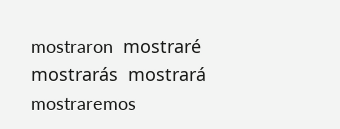mostraron  mostraré  mostrarás  mostrará  mostraremos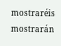mostraréis  mostrarán